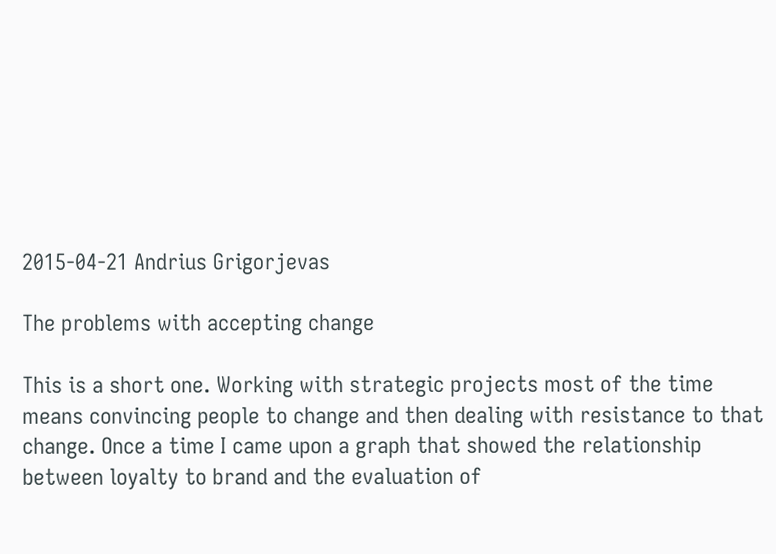2015-04-21 Andrius Grigorjevas

The problems with accepting change

This is a short one. Working with strategic projects most of the time means convincing people to change and then dealing with resistance to that change. Once a time I came upon a graph that showed the relationship between loyalty to brand and the evaluation of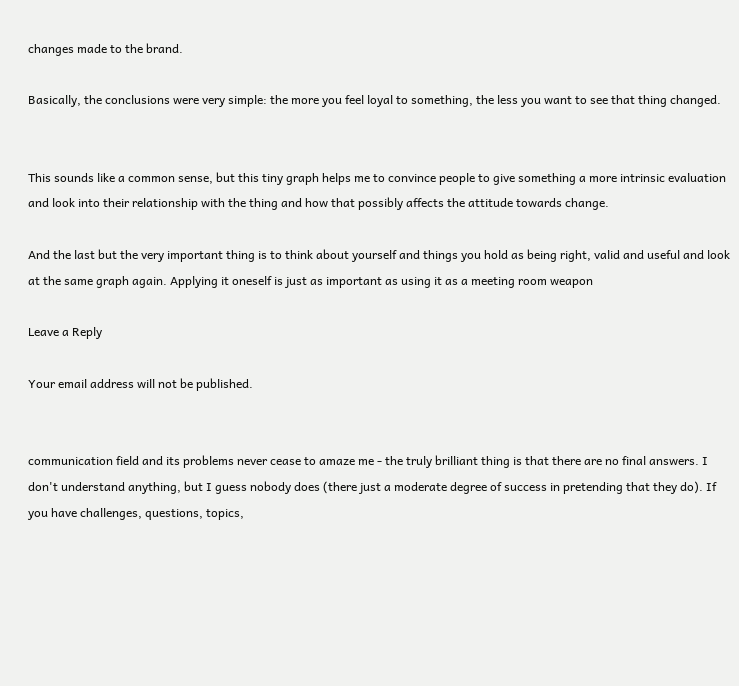changes made to the brand.

Basically, the conclusions were very simple: the more you feel loyal to something, the less you want to see that thing changed.


This sounds like a common sense, but this tiny graph helps me to convince people to give something a more intrinsic evaluation and look into their relationship with the thing and how that possibly affects the attitude towards change.

And the last but the very important thing is to think about yourself and things you hold as being right, valid and useful and look at the same graph again. Applying it oneself is just as important as using it as a meeting room weapon

Leave a Reply

Your email address will not be published.


communication field and its problems never cease to amaze me - the truly brilliant thing is that there are no final answers. I don't understand anything, but I guess nobody does (there just a moderate degree of success in pretending that they do). If you have challenges, questions, topics,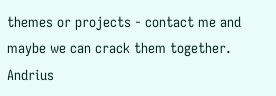themes or projects - contact me and maybe we can crack them together. Andrius